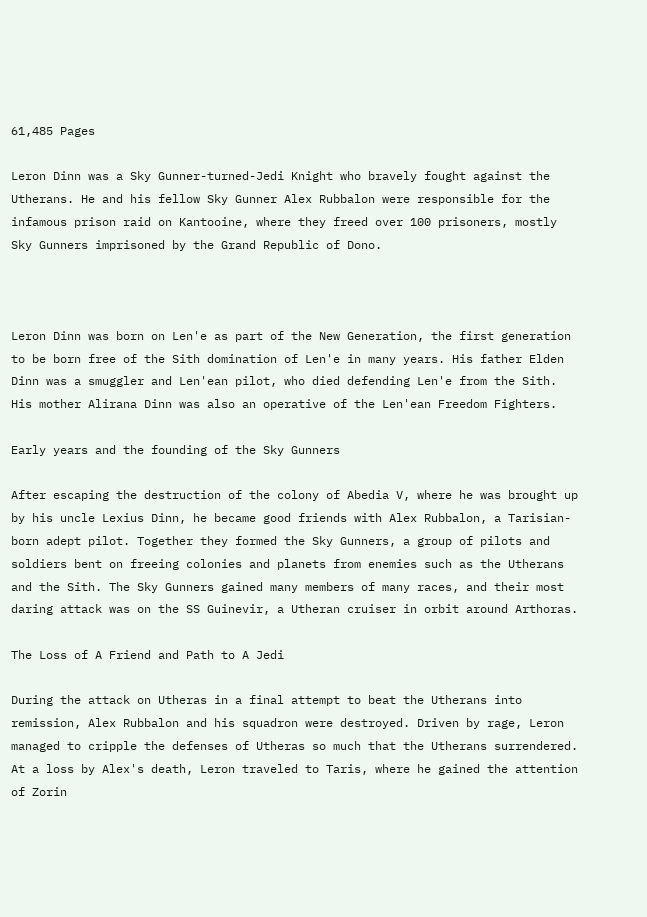61,485 Pages

Leron Dinn was a Sky Gunner-turned-Jedi Knight who bravely fought against the Utherans. He and his fellow Sky Gunner Alex Rubbalon were responsible for the infamous prison raid on Kantooine, where they freed over 100 prisoners, mostly Sky Gunners imprisoned by the Grand Republic of Dono.



Leron Dinn was born on Len'e as part of the New Generation, the first generation to be born free of the Sith domination of Len'e in many years. His father Elden Dinn was a smuggler and Len'ean pilot, who died defending Len'e from the Sith. His mother Alirana Dinn was also an operative of the Len'ean Freedom Fighters.

Early years and the founding of the Sky Gunners

After escaping the destruction of the colony of Abedia V, where he was brought up by his uncle Lexius Dinn, he became good friends with Alex Rubbalon, a Tarisian-born adept pilot. Together they formed the Sky Gunners, a group of pilots and soldiers bent on freeing colonies and planets from enemies such as the Utherans and the Sith. The Sky Gunners gained many members of many races, and their most daring attack was on the SS Guinevir, a Utheran cruiser in orbit around Arthoras.

The Loss of A Friend and Path to A Jedi

During the attack on Utheras in a final attempt to beat the Utherans into remission, Alex Rubbalon and his squadron were destroyed. Driven by rage, Leron managed to cripple the defenses of Utheras so much that the Utherans surrendered. At a loss by Alex's death, Leron traveled to Taris, where he gained the attention of Zorin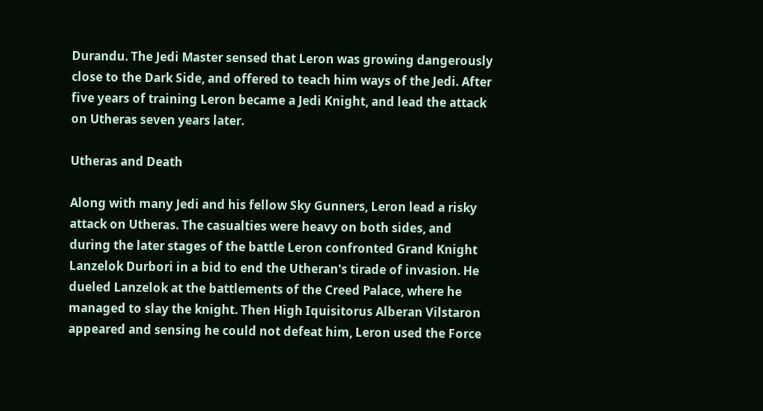Durandu. The Jedi Master sensed that Leron was growing dangerously close to the Dark Side, and offered to teach him ways of the Jedi. After five years of training Leron became a Jedi Knight, and lead the attack on Utheras seven years later.

Utheras and Death

Along with many Jedi and his fellow Sky Gunners, Leron lead a risky attack on Utheras. The casualties were heavy on both sides, and during the later stages of the battle Leron confronted Grand Knight Lanzelok Durbori in a bid to end the Utheran's tirade of invasion. He dueled Lanzelok at the battlements of the Creed Palace, where he managed to slay the knight. Then High Iquisitorus Alberan Vilstaron appeared and sensing he could not defeat him, Leron used the Force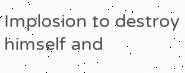Implosion to destroy himself and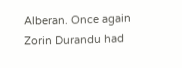Alberan. Once again Zorin Durandu had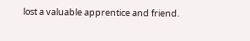lost a valuable apprentice and friend.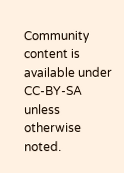Community content is available under CC-BY-SA unless otherwise noted.